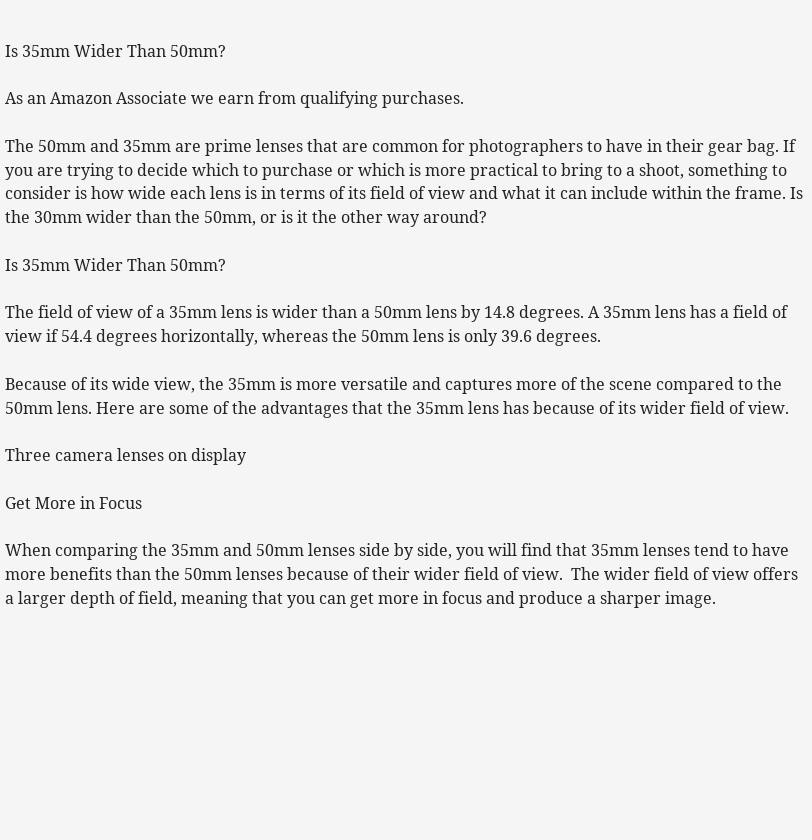Is 35mm Wider Than 50mm?

As an Amazon Associate we earn from qualifying purchases.

The 50mm and 35mm are prime lenses that are common for photographers to have in their gear bag. If you are trying to decide which to purchase or which is more practical to bring to a shoot, something to consider is how wide each lens is in terms of its field of view and what it can include within the frame. Is the 30mm wider than the 50mm, or is it the other way around?

Is 35mm Wider Than 50mm?

The field of view of a 35mm lens is wider than a 50mm lens by 14.8 degrees. A 35mm lens has a field of view if 54.4 degrees horizontally, whereas the 50mm lens is only 39.6 degrees.

Because of its wide view, the 35mm is more versatile and captures more of the scene compared to the 50mm lens. Here are some of the advantages that the 35mm lens has because of its wider field of view.

Three camera lenses on display

Get More in Focus

When comparing the 35mm and 50mm lenses side by side, you will find that 35mm lenses tend to have more benefits than the 50mm lenses because of their wider field of view.  The wider field of view offers a larger depth of field, meaning that you can get more in focus and produce a sharper image.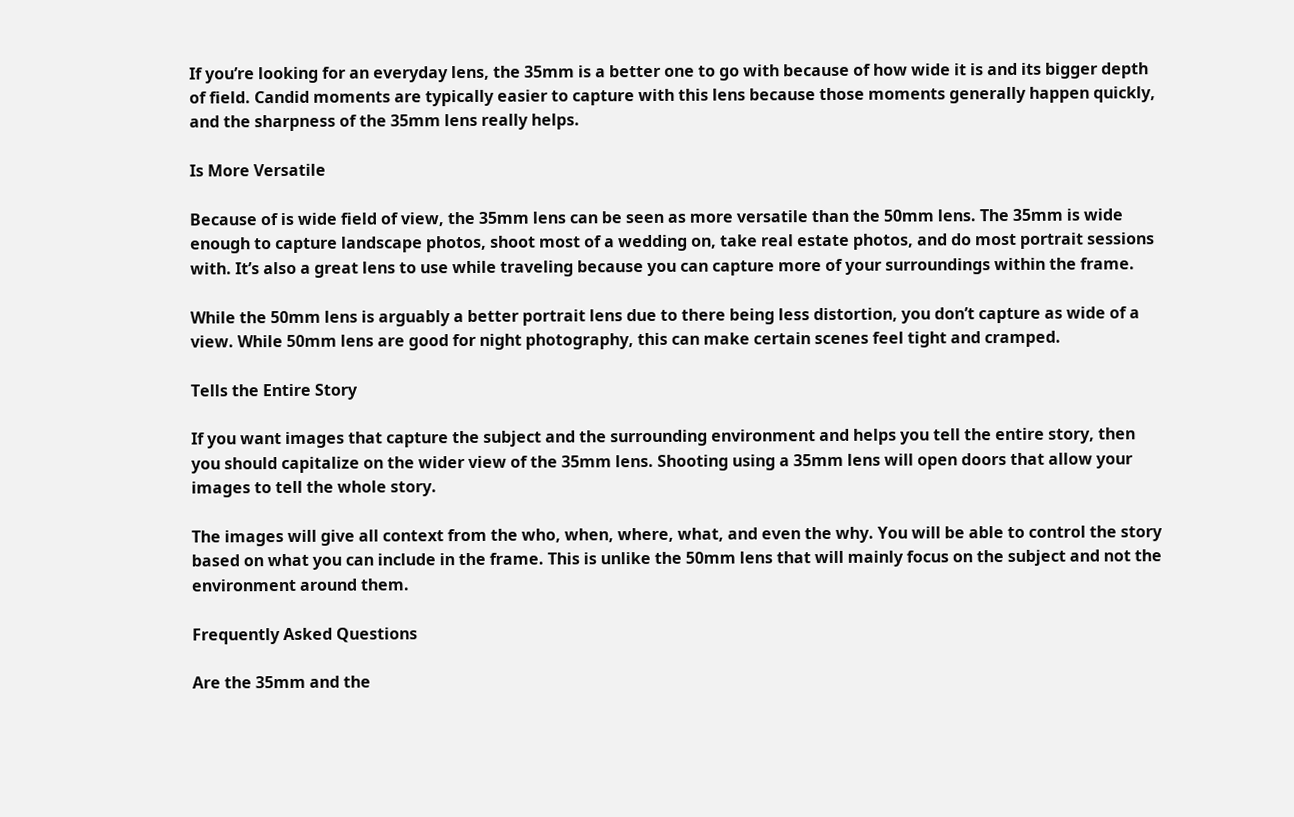If you’re looking for an everyday lens, the 35mm is a better one to go with because of how wide it is and its bigger depth of field. Candid moments are typically easier to capture with this lens because those moments generally happen quickly, and the sharpness of the 35mm lens really helps.

Is More Versatile

Because of is wide field of view, the 35mm lens can be seen as more versatile than the 50mm lens. The 35mm is wide enough to capture landscape photos, shoot most of a wedding on, take real estate photos, and do most portrait sessions with. It’s also a great lens to use while traveling because you can capture more of your surroundings within the frame.

While the 50mm lens is arguably a better portrait lens due to there being less distortion, you don’t capture as wide of a view. While 50mm lens are good for night photography, this can make certain scenes feel tight and cramped.

Tells the Entire Story

If you want images that capture the subject and the surrounding environment and helps you tell the entire story, then you should capitalize on the wider view of the 35mm lens. Shooting using a 35mm lens will open doors that allow your images to tell the whole story.

The images will give all context from the who, when, where, what, and even the why. You will be able to control the story based on what you can include in the frame. This is unlike the 50mm lens that will mainly focus on the subject and not the environment around them.

Frequently Asked Questions

Are the 35mm and the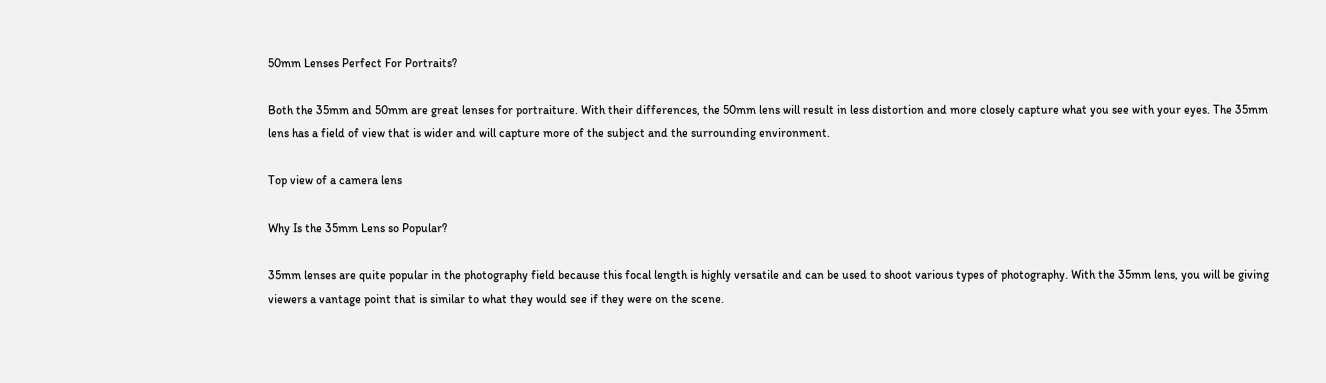50mm Lenses Perfect For Portraits?

Both the 35mm and 50mm are great lenses for portraiture. With their differences, the 50mm lens will result in less distortion and more closely capture what you see with your eyes. The 35mm lens has a field of view that is wider and will capture more of the subject and the surrounding environment.

Top view of a camera lens

Why Is the 35mm Lens so Popular?

35mm lenses are quite popular in the photography field because this focal length is highly versatile and can be used to shoot various types of photography. With the 35mm lens, you will be giving viewers a vantage point that is similar to what they would see if they were on the scene.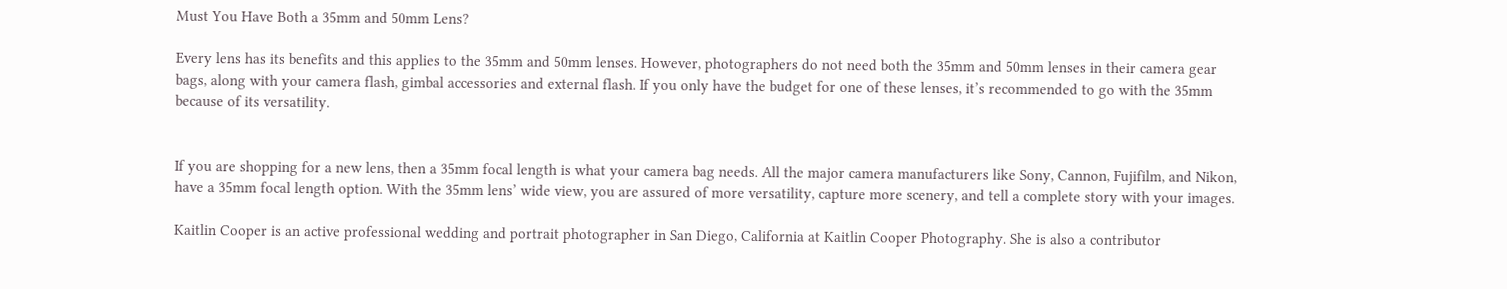Must You Have Both a 35mm and 50mm Lens?

Every lens has its benefits and this applies to the 35mm and 50mm lenses. However, photographers do not need both the 35mm and 50mm lenses in their camera gear bags, along with your camera flash, gimbal accessories and external flash. If you only have the budget for one of these lenses, it’s recommended to go with the 35mm because of its versatility.


If you are shopping for a new lens, then a 35mm focal length is what your camera bag needs. All the major camera manufacturers like Sony, Cannon, Fujifilm, and Nikon, have a 35mm focal length option. With the 35mm lens’ wide view, you are assured of more versatility, capture more scenery, and tell a complete story with your images.

Kaitlin Cooper is an active professional wedding and portrait photographer in San Diego, California at Kaitlin Cooper Photography. She is also a contributor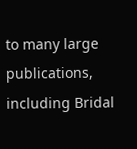to many large publications, including Bridal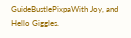GuideBustlePixpaWith Joy, and Hello Giggles.